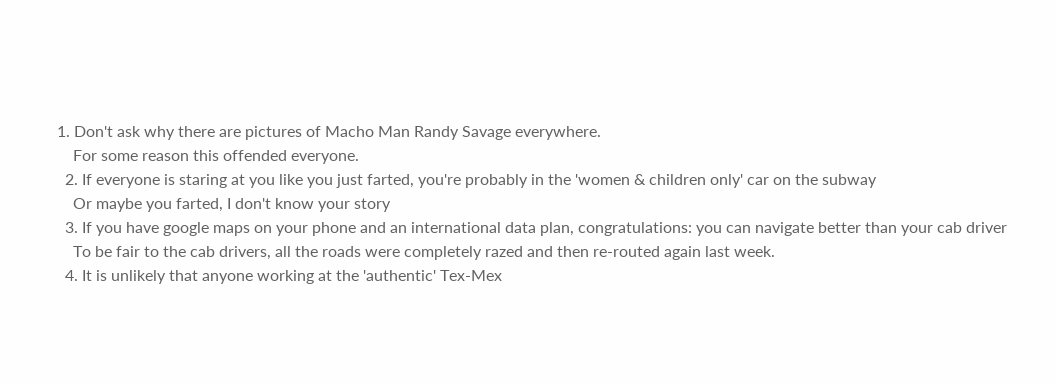1. Don't ask why there are pictures of Macho Man Randy Savage everywhere.
    For some reason this offended everyone.
  2. If everyone is staring at you like you just farted, you're probably in the 'women & children only' car on the subway
    Or maybe you farted, I don't know your story
  3. If you have google maps on your phone and an international data plan, congratulations: you can navigate better than your cab driver
    To be fair to the cab drivers, all the roads were completely razed and then re-routed again last week.
  4. It is unlikely that anyone working at the 'authentic' Tex-Mex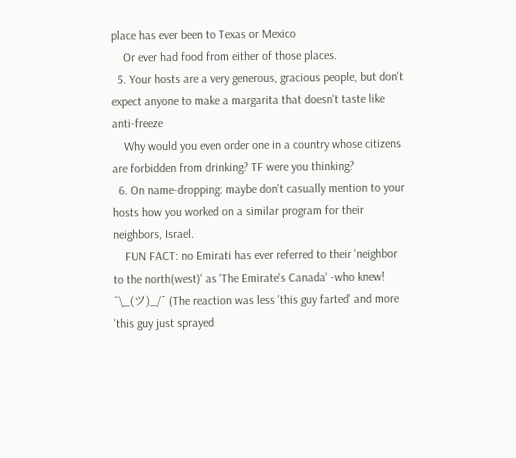place has ever been to Texas or Mexico
    Or ever had food from either of those places.
  5. Your hosts are a very generous, gracious people, but don't expect anyone to make a margarita that doesn't taste like anti-freeze
    Why would you even order one in a country whose citizens are forbidden from drinking? TF were you thinking?
  6. On name-dropping: maybe don't casually mention to your hosts how you worked on a similar program for their neighbors, Israel.
    FUN FACT: no Emirati has ever referred to their 'neighbor to the north(west)' as 'The Emirate's Canada' -who knew! ¯\_(ツ)_/¯ (The reaction was less 'this guy farted' and more 'this guy just sprayed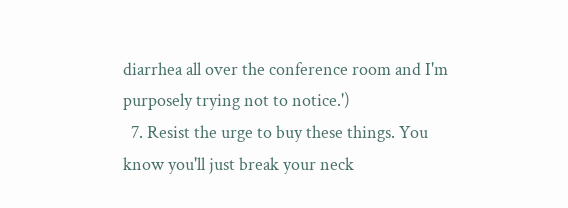diarrhea all over the conference room and I'm purposely trying not to notice.')
  7. Resist the urge to buy these things. You know you'll just break your neck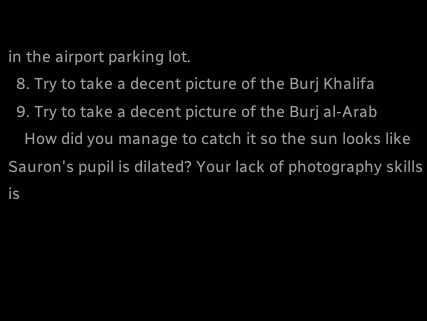in the airport parking lot.
  8. Try to take a decent picture of the Burj Khalifa
  9. Try to take a decent picture of the Burj al-Arab
    How did you manage to catch it so the sun looks like Sauron's pupil is dilated? Your lack of photography skills is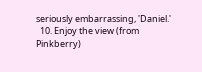seriously embarrassing, 'Daniel.'
  10. Enjoy the view (from Pinkberry)